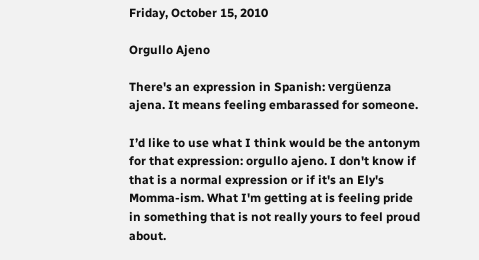Friday, October 15, 2010

Orgullo Ajeno

There's an expression in Spanish: vergüenza ajena. It means feeling embarassed for someone.

I’d like to use what I think would be the antonym for that expression: orgullo ajeno. I don't know if that is a normal expression or if it's an Ely's Momma-ism. What I'm getting at is feeling pride in something that is not really yours to feel proud about.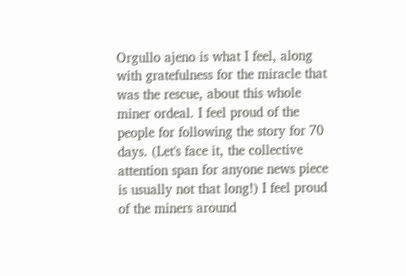Orgullo ajeno is what I feel, along with gratefulness for the miracle that was the rescue, about this whole miner ordeal. I feel proud of the people for following the story for 70 days. (Let's face it, the collective attention span for anyone news piece is usually not that long!) I feel proud of the miners around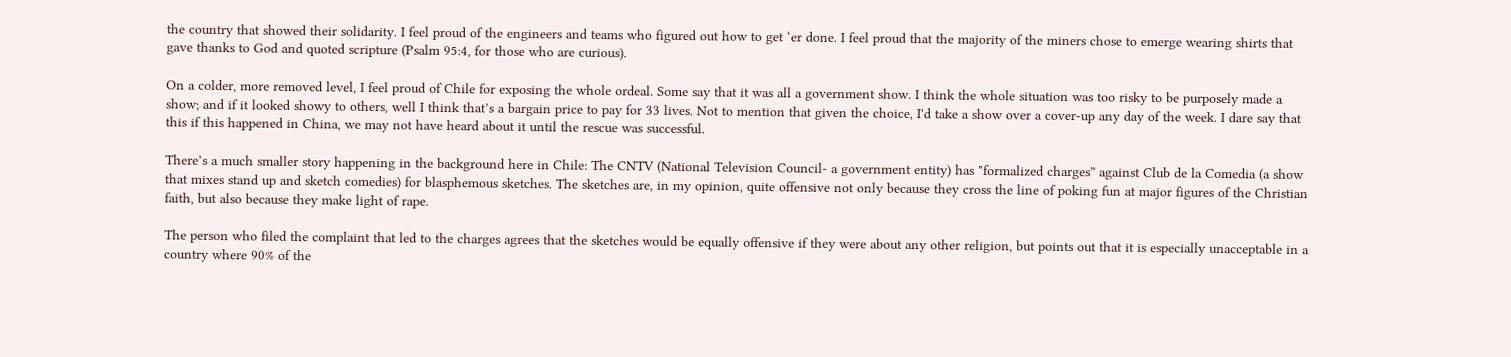the country that showed their solidarity. I feel proud of the engineers and teams who figured out how to get ‘er done. I feel proud that the majority of the miners chose to emerge wearing shirts that gave thanks to God and quoted scripture (Psalm 95:4, for those who are curious).

On a colder, more removed level, I feel proud of Chile for exposing the whole ordeal. Some say that it was all a government show. I think the whole situation was too risky to be purposely made a show; and if it looked showy to others, well I think that’s a bargain price to pay for 33 lives. Not to mention that given the choice, I'd take a show over a cover-up any day of the week. I dare say that this if this happened in China, we may not have heard about it until the rescue was successful.

There’s a much smaller story happening in the background here in Chile: The CNTV (National Television Council- a government entity) has "formalized charges” against Club de la Comedia (a show that mixes stand up and sketch comedies) for blasphemous sketches. The sketches are, in my opinion, quite offensive not only because they cross the line of poking fun at major figures of the Christian faith, but also because they make light of rape.

The person who filed the complaint that led to the charges agrees that the sketches would be equally offensive if they were about any other religion, but points out that it is especially unacceptable in a country where 90% of the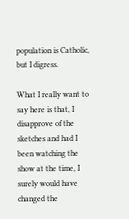population is Catholic, but I digress.

What I really want to say here is that, I disapprove of the sketches and had I been watching the show at the time, I surely would have changed the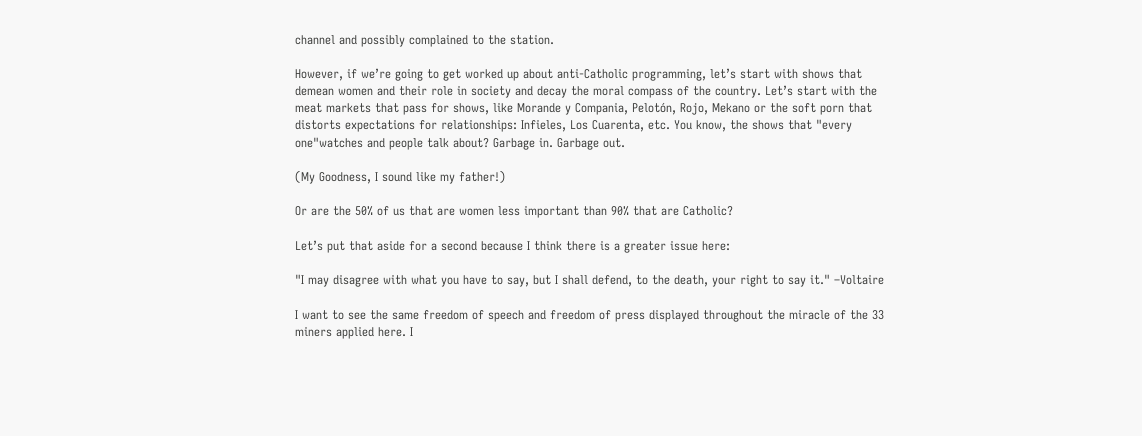channel and possibly complained to the station.

However, if we’re going to get worked up about anti-Catholic programming, let’s start with shows that demean women and their role in society and decay the moral compass of the country. Let’s start with the meat markets that pass for shows, like Morande y Compania, Pelotón, Rojo, Mekano or the soft porn that distorts expectations for relationships: Infieles, Los Cuarenta, etc. You know, the shows that "every one"watches and people talk about? Garbage in. Garbage out.

(My Goodness, I sound like my father!)

Or are the 50% of us that are women less important than 90% that are Catholic?

Let’s put that aside for a second because I think there is a greater issue here:

"I may disagree with what you have to say, but I shall defend, to the death, your right to say it." –Voltaire

I want to see the same freedom of speech and freedom of press displayed throughout the miracle of the 33 miners applied here. I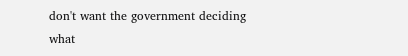don't want the government deciding what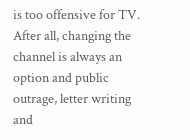is too offensive for TV. After all, changing the channel is always an option and public outrage, letter writing and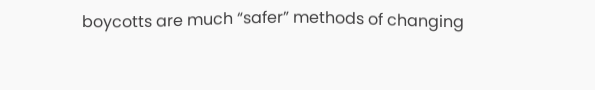boycotts are much “safer” methods of changing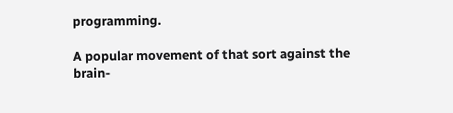programming.

A popular movement of that sort against the brain-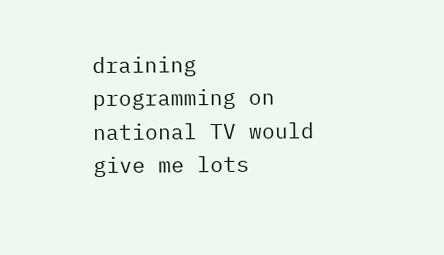draining programming on national TV would give me lots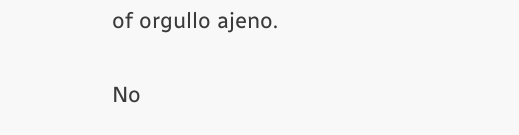of orgullo ajeno.

No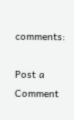comments:

Post a Comment